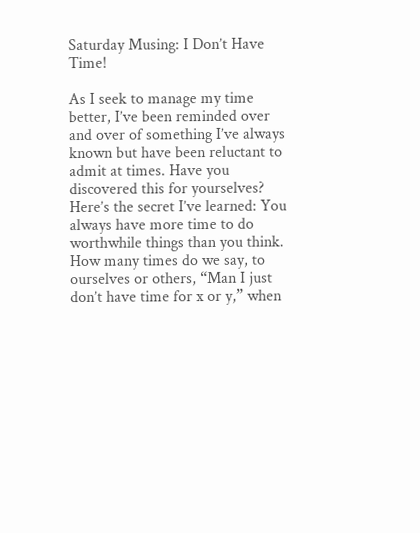Saturday Musing: I Don’t Have Time!

As I seek to manage my time better, I’ve been reminded over and over of something I’ve always known but have been reluctant to admit at times. Have you discovered this for yourselves? Here’s the secret I’ve learned: You always have more time to do worthwhile things than you think. How many times do we say, to ourselves or others, “Man I just don’t have time for x or y,” when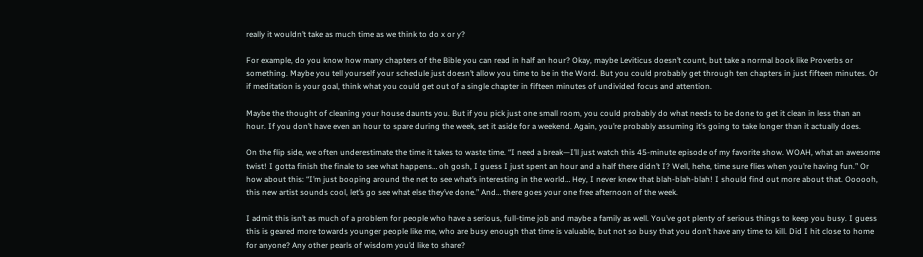really it wouldn’t take as much time as we think to do x or y?

For example, do you know how many chapters of the Bible you can read in half an hour? Okay, maybe Leviticus doesn’t count, but take a normal book like Proverbs or something. Maybe you tell yourself your schedule just doesn’t allow you time to be in the Word. But you could probably get through ten chapters in just fifteen minutes. Or if meditation is your goal, think what you could get out of a single chapter in fifteen minutes of undivided focus and attention.

Maybe the thought of cleaning your house daunts you. But if you pick just one small room, you could probably do what needs to be done to get it clean in less than an hour. If you don’t have even an hour to spare during the week, set it aside for a weekend. Again, you’re probably assuming it’s going to take longer than it actually does.

On the flip side, we often underestimate the time it takes to waste time. “I need a break—I’ll just watch this 45-minute episode of my favorite show. WOAH, what an awesome twist! I gotta finish the finale to see what happens… oh gosh, I guess I just spent an hour and a half there didn’t I? Well, hehe, time sure flies when you’re having fun.” Or how about this: “I’m just booping around the net to see what’s interesting in the world… Hey, I never knew that blah-blah-blah! I should find out more about that. Oooooh, this new artist sounds cool, let’s go see what else they’ve done.” And… there goes your one free afternoon of the week.

I admit this isn’t as much of a problem for people who have a serious, full-time job and maybe a family as well. You’ve got plenty of serious things to keep you busy. I guess this is geared more towards younger people like me, who are busy enough that time is valuable, but not so busy that you don’t have any time to kill. Did I hit close to home for anyone? Any other pearls of wisdom you’d like to share?